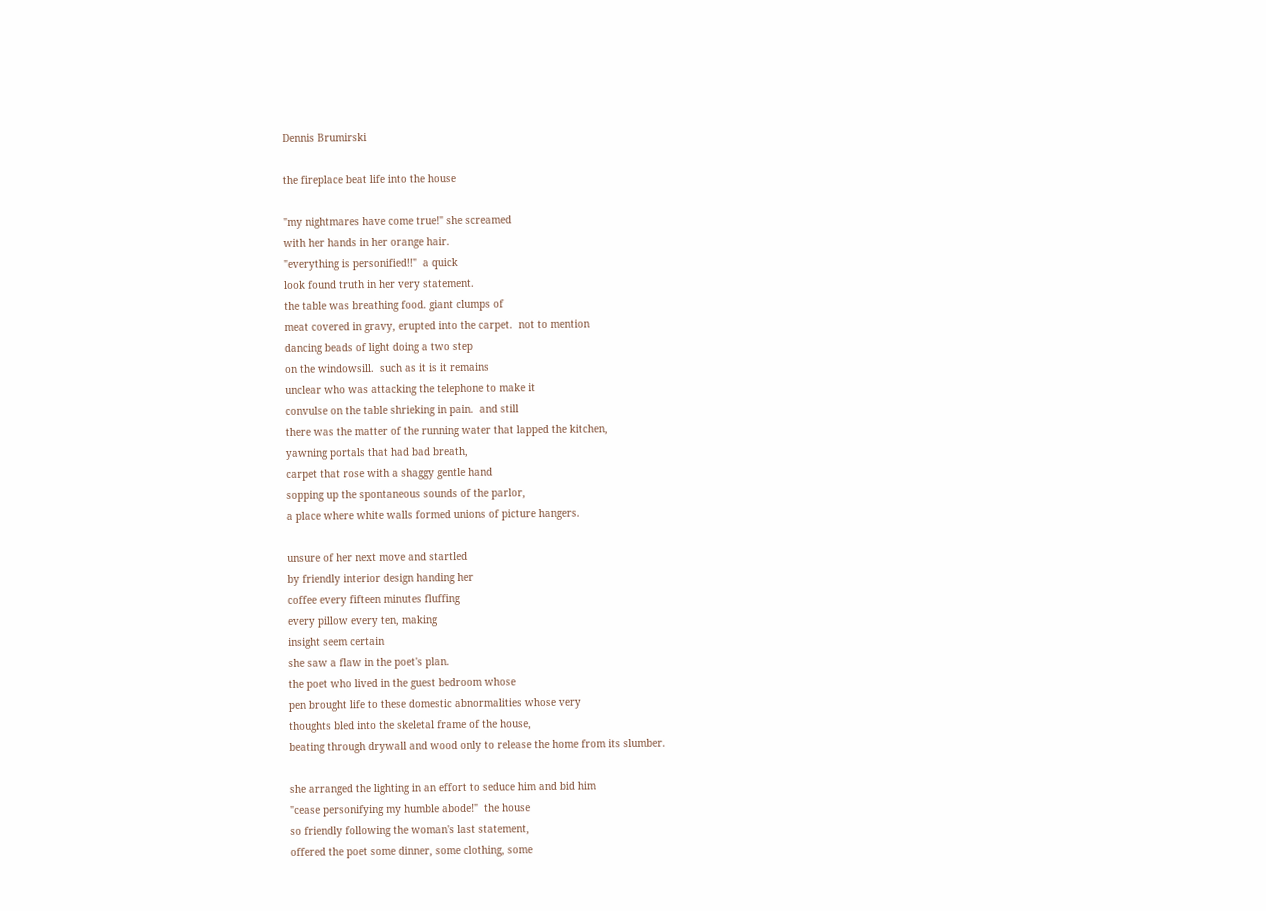Dennis Brumirski

the fireplace beat life into the house

"my nightmares have come true!" she screamed
with her hands in her orange hair.
"everything is personified!!"  a quick
look found truth in her very statement.
the table was breathing food. giant clumps of
meat covered in gravy, erupted into the carpet.  not to mention
dancing beads of light doing a two step
on the windowsill.  such as it is it remains
unclear who was attacking the telephone to make it
convulse on the table shrieking in pain.  and still
there was the matter of the running water that lapped the kitchen,
yawning portals that had bad breath,
carpet that rose with a shaggy gentle hand
sopping up the spontaneous sounds of the parlor,
a place where white walls formed unions of picture hangers.

unsure of her next move and startled
by friendly interior design handing her
coffee every fifteen minutes fluffing
every pillow every ten, making
insight seem certain
she saw a flaw in the poet's plan.
the poet who lived in the guest bedroom whose
pen brought life to these domestic abnormalities whose very
thoughts bled into the skeletal frame of the house,
beating through drywall and wood only to release the home from its slumber.

she arranged the lighting in an effort to seduce him and bid him
"cease personifying my humble abode!"  the house
so friendly following the woman's last statement,
offered the poet some dinner, some clothing, some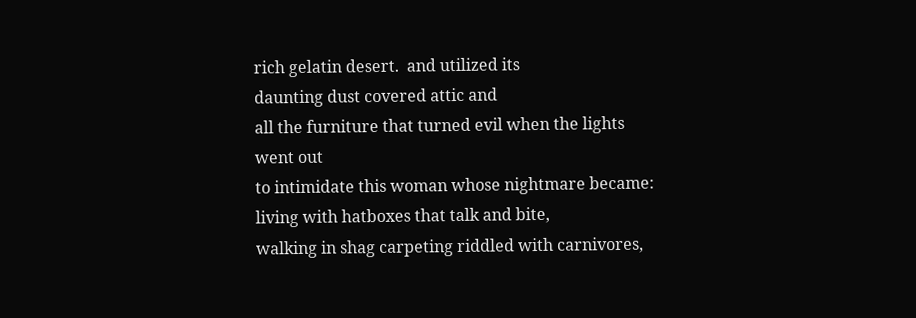rich gelatin desert.  and utilized its
daunting dust covered attic and
all the furniture that turned evil when the lights went out
to intimidate this woman whose nightmare became:
living with hatboxes that talk and bite,
walking in shag carpeting riddled with carnivores,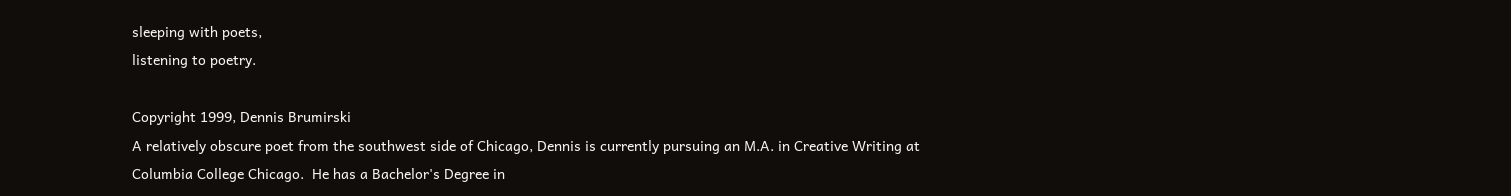sleeping with poets,
listening to poetry.

Copyright 1999, Dennis Brumirski
A relatively obscure poet from the southwest side of Chicago, Dennis is currently pursuing an M.A. in Creative Writing at Columbia College Chicago.  He has a Bachelor's Degree in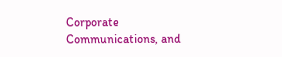Corporate Communications, and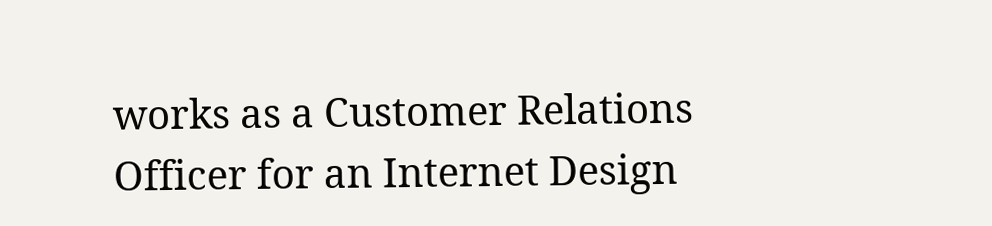works as a Customer Relations Officer for an Internet Design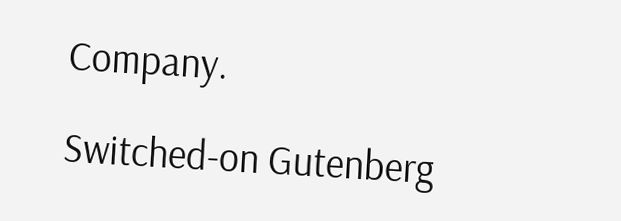Company.

Switched-on Gutenberg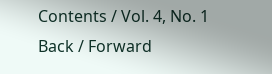Contents / Vol. 4, No. 1
Back / Forward